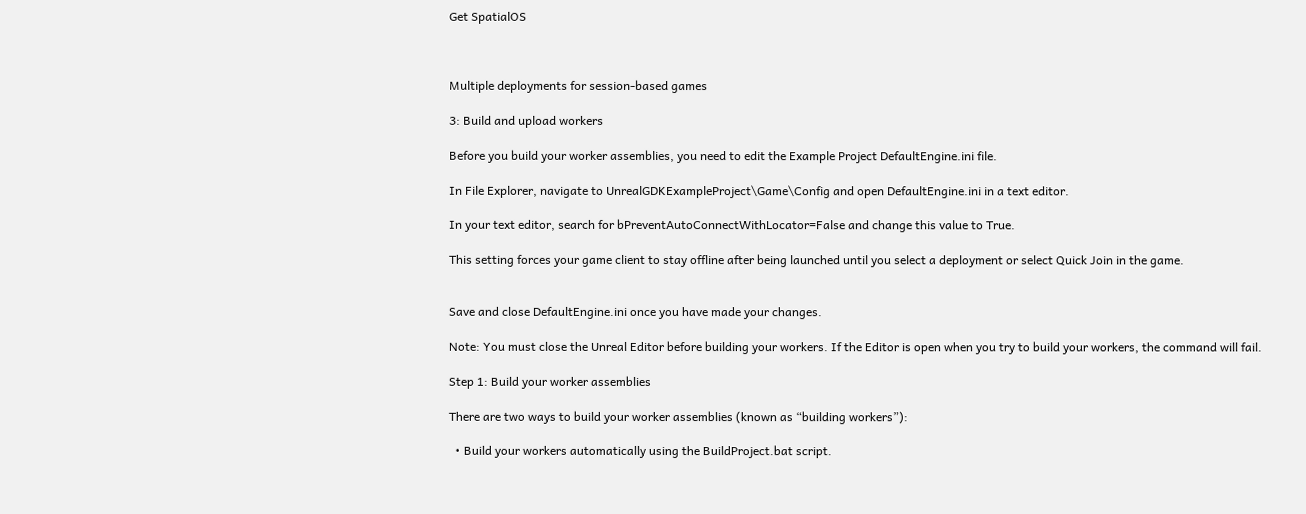Get SpatialOS



Multiple deployments for session-based games

3: Build and upload workers

Before you build your worker assemblies, you need to edit the Example Project DefaultEngine.ini file.

In File Explorer, navigate to UnrealGDKExampleProject\Game\Config and open DefaultEngine.ini in a text editor.

In your text editor, search for bPreventAutoConnectWithLocator=False and change this value to True.

This setting forces your game client to stay offline after being launched until you select a deployment or select Quick Join in the game.


Save and close DefaultEngine.ini once you have made your changes.

Note: You must close the Unreal Editor before building your workers. If the Editor is open when you try to build your workers, the command will fail.

Step 1: Build your worker assemblies

There are two ways to build your worker assemblies (known as “building workers”):

  • Build your workers automatically using the BuildProject.bat script.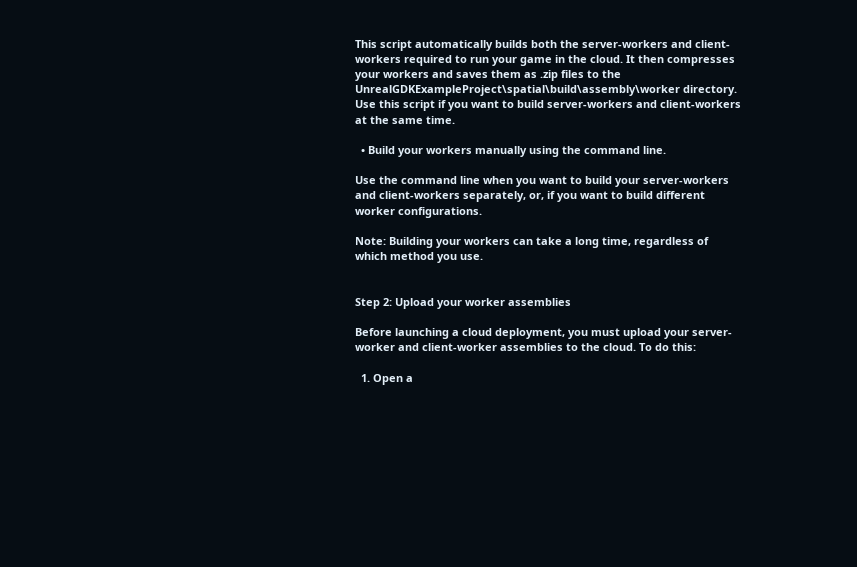This script automatically builds both the server-workers and client-workers required to run your game in the cloud. It then compresses your workers and saves them as .zip files to the UnrealGDKExampleProject\spatial\build\assembly\worker directory. Use this script if you want to build server-workers and client-workers at the same time.

  • Build your workers manually using the command line.

Use the command line when you want to build your server-workers and client-workers separately, or, if you want to build different worker configurations.

Note: Building your workers can take a long time, regardless of which method you use.


Step 2: Upload your worker assemblies

Before launching a cloud deployment, you must upload your server-worker and client-worker assemblies to the cloud. To do this:

  1. Open a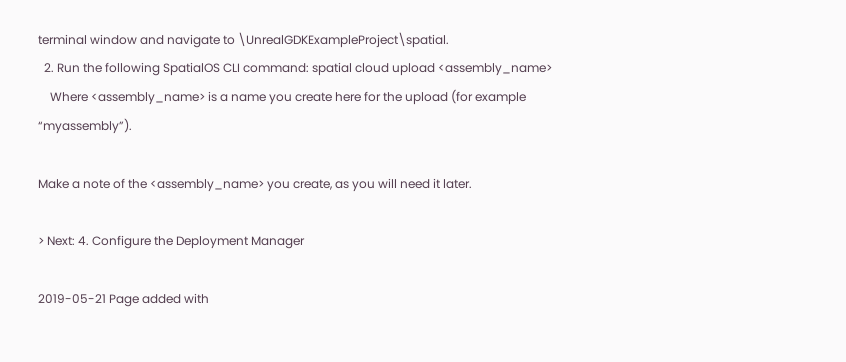terminal window and navigate to \UnrealGDKExampleProject\spatial.
  2. Run the following SpatialOS CLI command: spatial cloud upload <assembly_name>
    Where <assembly_name> is a name you create here for the upload (for example “myassembly”).

Make a note of the <assembly_name> you create, as you will need it later.

> Next: 4. Configure the Deployment Manager

2019-05-21 Page added with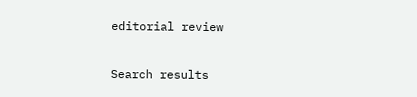editorial review

Search results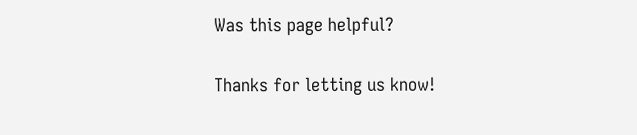Was this page helpful?

Thanks for letting us know!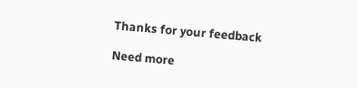Thanks for your feedback

Need more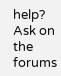help? Ask on the forums